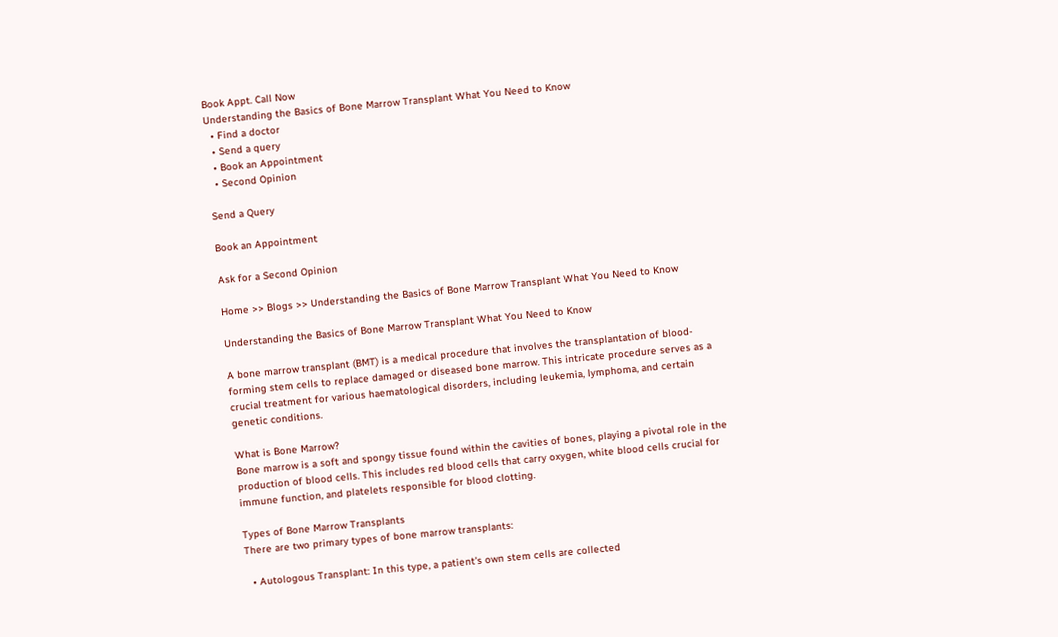Book Appt. Call Now
Understanding the Basics of Bone Marrow Transplant What You Need to Know
  • Find a doctor
  • Send a query
  • Book an Appointment
  • Second Opinion

Send a Query

Book an Appointment

Ask for a Second Opinion

Home >> Blogs >> Understanding the Basics of Bone Marrow Transplant What You Need to Know

Understanding the Basics of Bone Marrow Transplant What You Need to Know

A bone marrow transplant (BMT) is a medical procedure that involves the transplantation of blood-forming stem cells to replace damaged or diseased bone marrow. This intricate procedure serves as a crucial treatment for various haematological disorders, including leukemia, lymphoma, and certain genetic conditions.

What is Bone Marrow?
Bone marrow is a soft and spongy tissue found within the cavities of bones, playing a pivotal role in the production of blood cells. This includes red blood cells that carry oxygen, white blood cells crucial for immune function, and platelets responsible for blood clotting.

Types of Bone Marrow Transplants
There are two primary types of bone marrow transplants:

  • Autologous Transplant: In this type, a patient's own stem cells are collected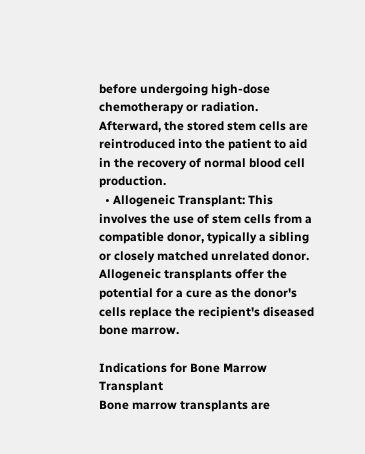before undergoing high-dose chemotherapy or radiation. Afterward, the stored stem cells are reintroduced into the patient to aid in the recovery of normal blood cell production.
  • Allogeneic Transplant: This involves the use of stem cells from a compatible donor, typically a sibling or closely matched unrelated donor. Allogeneic transplants offer the potential for a cure as the donor's cells replace the recipient's diseased bone marrow.

Indications for Bone Marrow Transplant
Bone marrow transplants are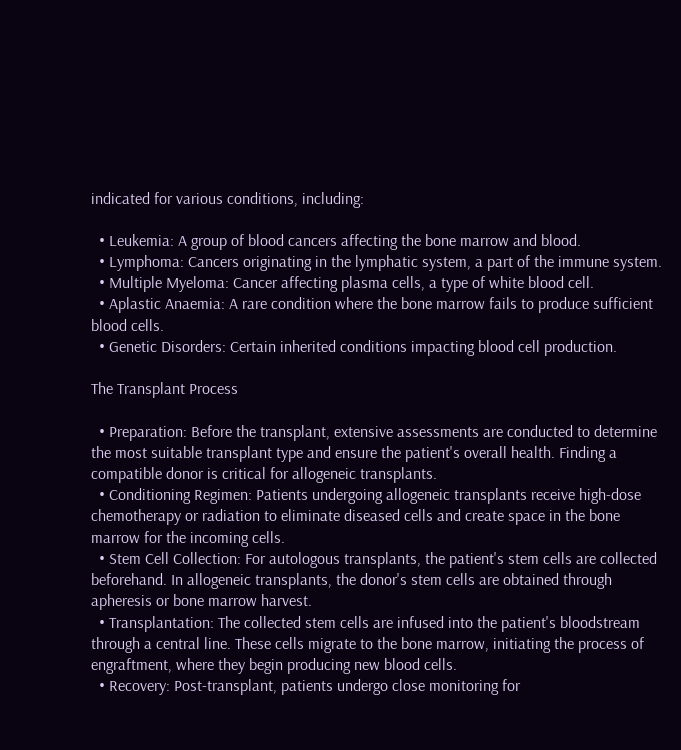indicated for various conditions, including:

  • Leukemia: A group of blood cancers affecting the bone marrow and blood.
  • Lymphoma: Cancers originating in the lymphatic system, a part of the immune system.
  • Multiple Myeloma: Cancer affecting plasma cells, a type of white blood cell.
  • Aplastic Anaemia: A rare condition where the bone marrow fails to produce sufficient blood cells.
  • Genetic Disorders: Certain inherited conditions impacting blood cell production.

The Transplant Process

  • Preparation: Before the transplant, extensive assessments are conducted to determine the most suitable transplant type and ensure the patient's overall health. Finding a compatible donor is critical for allogeneic transplants.
  • Conditioning Regimen: Patients undergoing allogeneic transplants receive high-dose chemotherapy or radiation to eliminate diseased cells and create space in the bone marrow for the incoming cells.
  • Stem Cell Collection: For autologous transplants, the patient's stem cells are collected beforehand. In allogeneic transplants, the donor's stem cells are obtained through apheresis or bone marrow harvest.
  • Transplantation: The collected stem cells are infused into the patient's bloodstream through a central line. These cells migrate to the bone marrow, initiating the process of engraftment, where they begin producing new blood cells.
  • Recovery: Post-transplant, patients undergo close monitoring for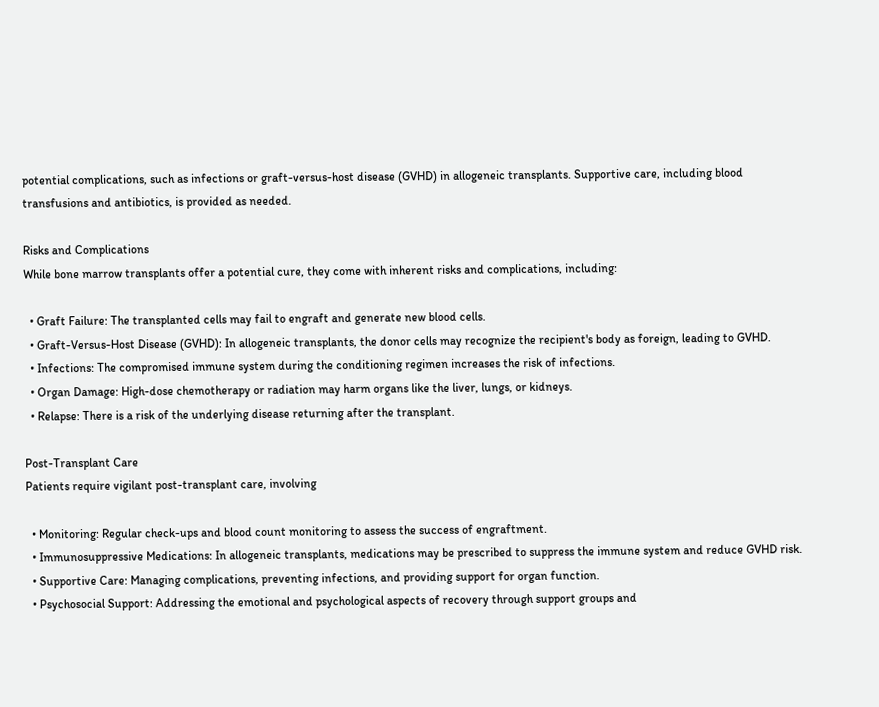potential complications, such as infections or graft-versus-host disease (GVHD) in allogeneic transplants. Supportive care, including blood transfusions and antibiotics, is provided as needed.

Risks and Complications
While bone marrow transplants offer a potential cure, they come with inherent risks and complications, including:

  • Graft Failure: The transplanted cells may fail to engraft and generate new blood cells.
  • Graft-Versus-Host Disease (GVHD): In allogeneic transplants, the donor cells may recognize the recipient's body as foreign, leading to GVHD.
  • Infections: The compromised immune system during the conditioning regimen increases the risk of infections.
  • Organ Damage: High-dose chemotherapy or radiation may harm organs like the liver, lungs, or kidneys.
  • Relapse: There is a risk of the underlying disease returning after the transplant.

Post-Transplant Care
Patients require vigilant post-transplant care, involving

  • Monitoring: Regular check-ups and blood count monitoring to assess the success of engraftment.
  • Immunosuppressive Medications: In allogeneic transplants, medications may be prescribed to suppress the immune system and reduce GVHD risk.
  • Supportive Care: Managing complications, preventing infections, and providing support for organ function.
  • Psychosocial Support: Addressing the emotional and psychological aspects of recovery through support groups and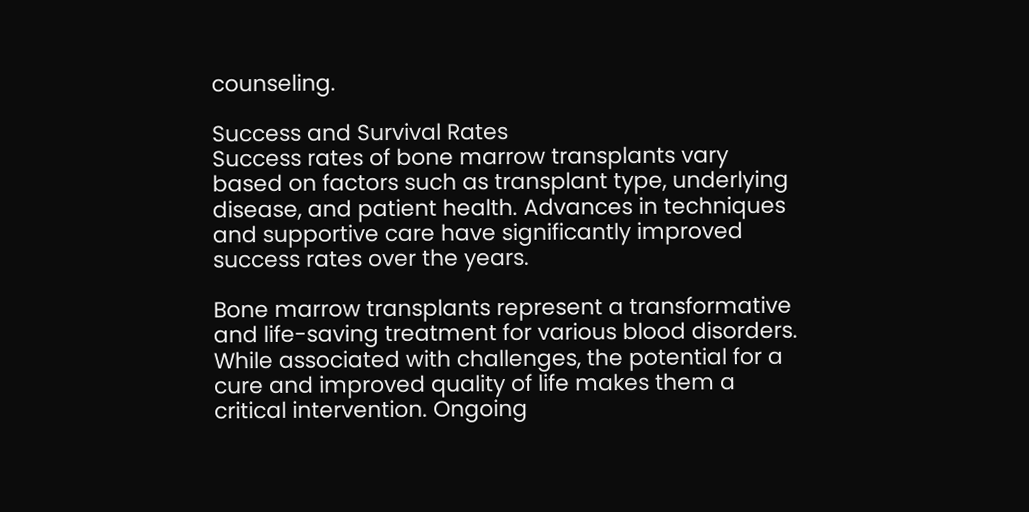counseling.

Success and Survival Rates
Success rates of bone marrow transplants vary based on factors such as transplant type, underlying disease, and patient health. Advances in techniques and supportive care have significantly improved success rates over the years.

Bone marrow transplants represent a transformative and life-saving treatment for various blood disorders. While associated with challenges, the potential for a cure and improved quality of life makes them a critical intervention. Ongoing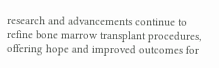research and advancements continue to refine bone marrow transplant procedures, offering hope and improved outcomes for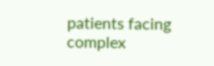patients facing complex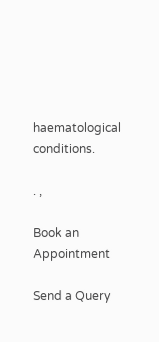haematological conditions.

. ,

Book an Appointment

Send a Query